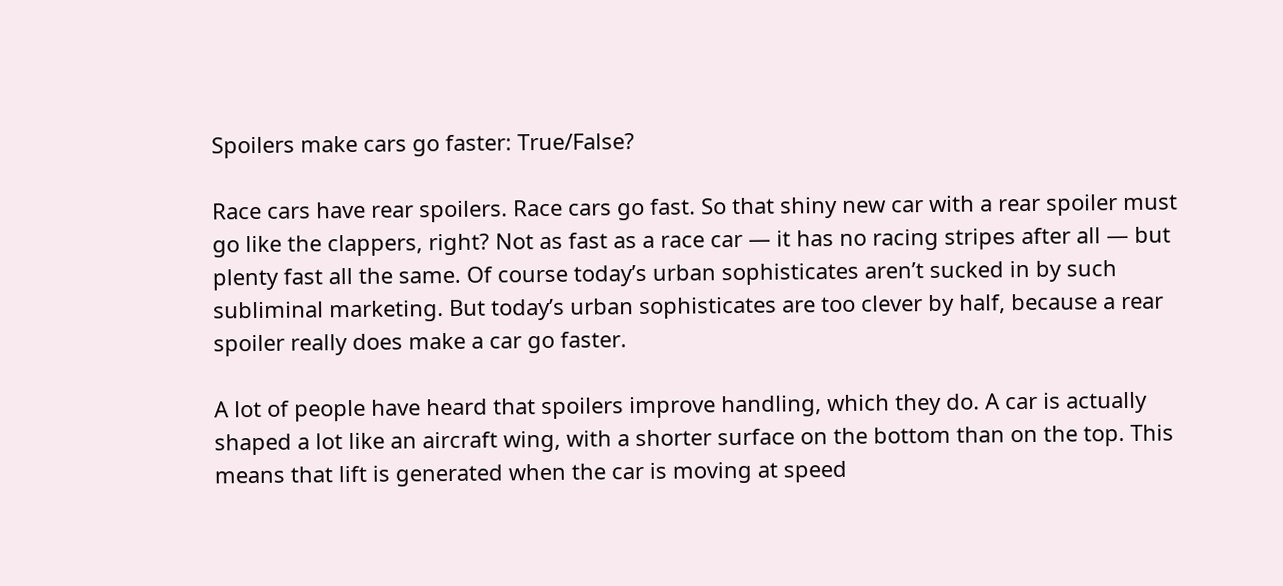Spoilers make cars go faster: True/False?

Race cars have rear spoilers. Race cars go fast. So that shiny new car with a rear spoiler must go like the clappers, right? Not as fast as a race car — it has no racing stripes after all — but plenty fast all the same. Of course today’s urban sophisticates aren’t sucked in by such subliminal marketing. But today’s urban sophisticates are too clever by half, because a rear spoiler really does make a car go faster.

A lot of people have heard that spoilers improve handling, which they do. A car is actually shaped a lot like an aircraft wing, with a shorter surface on the bottom than on the top. This means that lift is generated when the car is moving at speed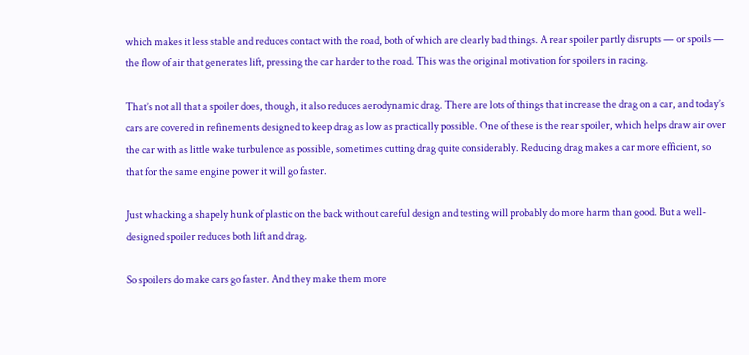which makes it less stable and reduces contact with the road, both of which are clearly bad things. A rear spoiler partly disrupts — or spoils — the flow of air that generates lift, pressing the car harder to the road. This was the original motivation for spoilers in racing.

That’s not all that a spoiler does, though, it also reduces aerodynamic drag. There are lots of things that increase the drag on a car, and today’s cars are covered in refinements designed to keep drag as low as practically possible. One of these is the rear spoiler, which helps draw air over the car with as little wake turbulence as possible, sometimes cutting drag quite considerably. Reducing drag makes a car more efficient, so that for the same engine power it will go faster.

Just whacking a shapely hunk of plastic on the back without careful design and testing will probably do more harm than good. But a well-designed spoiler reduces both lift and drag.

So spoilers do make cars go faster. And they make them more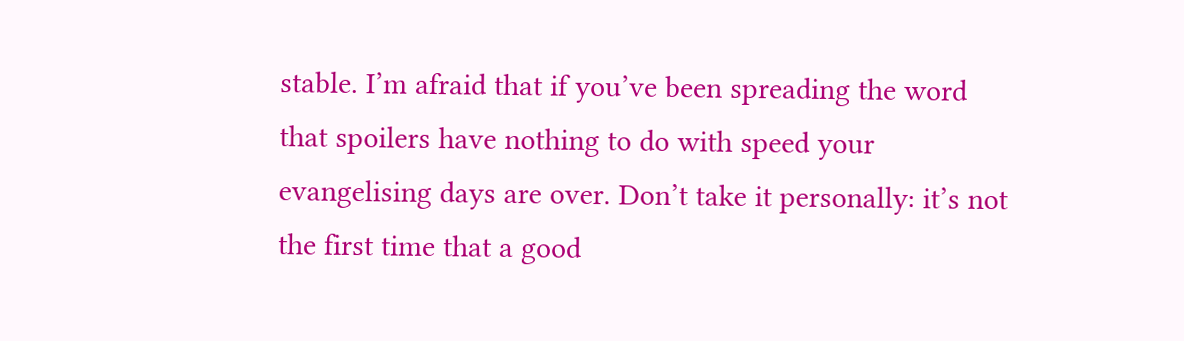stable. I’m afraid that if you’ve been spreading the word that spoilers have nothing to do with speed your evangelising days are over. Don’t take it personally: it’s not the first time that a good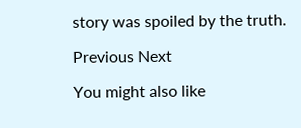story was spoiled by the truth.

Previous Next

You might also like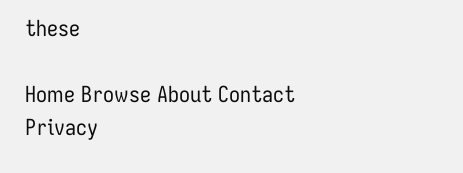these

Home Browse About Contact Privacy